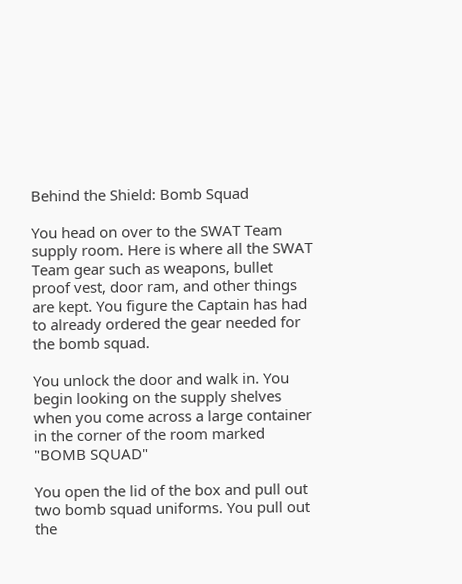Behind the Shield: Bomb Squad

You head on over to the SWAT Team supply room. Here is where all the SWAT Team gear such as weapons, bullet proof vest, door ram, and other things are kept. You figure the Captain has had to already ordered the gear needed for the bomb squad.

You unlock the door and walk in. You begin looking on the supply shelves when you come across a large container in the corner of the room marked "BOMB SQUAD"

You open the lid of the box and pull out two bomb squad uniforms. You pull out the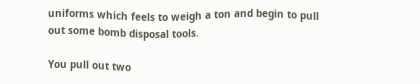uniforms which feels to weigh a ton and begin to pull out some bomb disposal tools.

You pull out two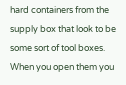hard containers from the supply box that look to be some sort of tool boxes. When you open them you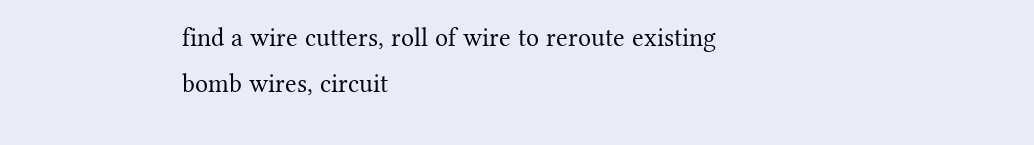find a wire cutters, roll of wire to reroute existing bomb wires, circuit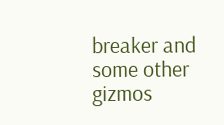breaker and some other gizmos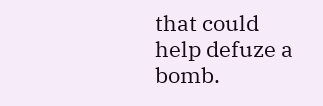that could help defuze a bomb.